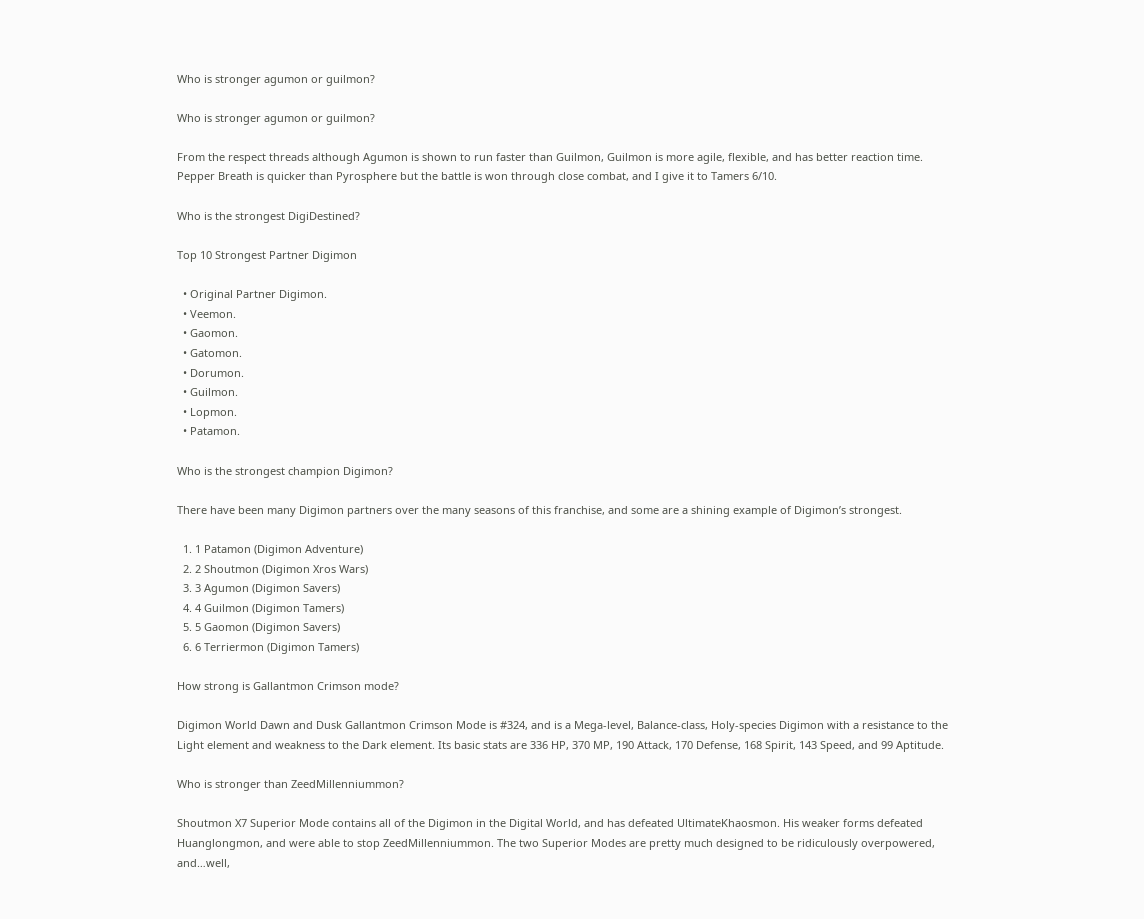Who is stronger agumon or guilmon?

Who is stronger agumon or guilmon?

From the respect threads although Agumon is shown to run faster than Guilmon, Guilmon is more agile, flexible, and has better reaction time. Pepper Breath is quicker than Pyrosphere but the battle is won through close combat, and I give it to Tamers 6/10.

Who is the strongest DigiDestined?

Top 10 Strongest Partner Digimon

  • Original Partner Digimon.
  • Veemon.
  • Gaomon.
  • Gatomon.
  • Dorumon.
  • Guilmon.
  • Lopmon.
  • Patamon.

Who is the strongest champion Digimon?

There have been many Digimon partners over the many seasons of this franchise, and some are a shining example of Digimon’s strongest.

  1. 1 Patamon (Digimon Adventure)
  2. 2 Shoutmon (Digimon Xros Wars)
  3. 3 Agumon (Digimon Savers)
  4. 4 Guilmon (Digimon Tamers)
  5. 5 Gaomon (Digimon Savers)
  6. 6 Terriermon (Digimon Tamers)

How strong is Gallantmon Crimson mode?

Digimon World Dawn and Dusk Gallantmon Crimson Mode is #324, and is a Mega-level, Balance-class, Holy-species Digimon with a resistance to the Light element and weakness to the Dark element. Its basic stats are 336 HP, 370 MP, 190 Attack, 170 Defense, 168 Spirit, 143 Speed, and 99 Aptitude.

Who is stronger than ZeedMillenniummon?

Shoutmon X7 Superior Mode contains all of the Digimon in the Digital World, and has defeated UltimateKhaosmon. His weaker forms defeated Huanglongmon, and were able to stop ZeedMillenniummon. The two Superior Modes are pretty much designed to be ridiculously overpowered, and…well,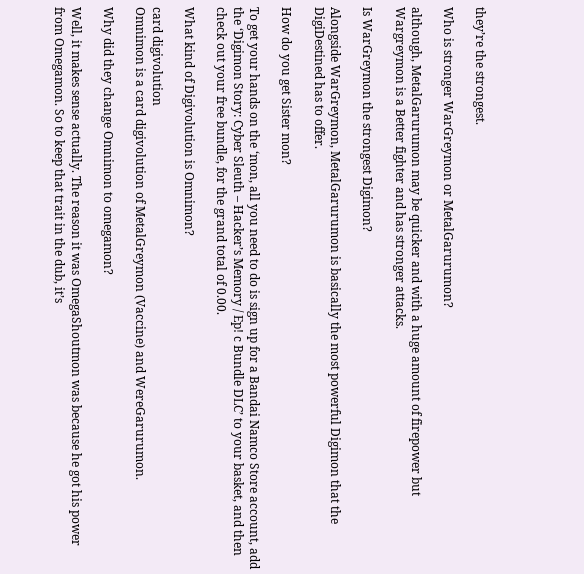they’re the strongest.

Who is stronger WarGreymon or MetalGarurumon?

although, MetalGarurumon may be quicker and with a huge amount of firepower but Wargreymon is a Better fighter and has stronger attacks.

Is WarGreymon the strongest Digimon?

Alongside WarGreymon, MetalGarurumon is basically the most powerful Digimon that the DigiDestined has to offer.

How do you get Sister mon?

To get your hands on the ‘mon, all you need to do is sign up for a Bandai Namco Store account, add the ‘Digimon Story: Cyber Sleuth – Hacker’s Memory / Ep! c Bundle DLC’ to your basket, and then check out your free bundle, for the grand total of 0.00.

What kind of Digivolution is Omnimon?

card digivolution
Omnimon is a card digivolution of MetalGreymon (Vaccine) and WereGarurumon.

Why did they change Omnimon to omegamon?

Well, it makes sense actually. The reason it was OmegaShoutmon was because he got his power from Omegamon. So to keep that trait in the dub, it’s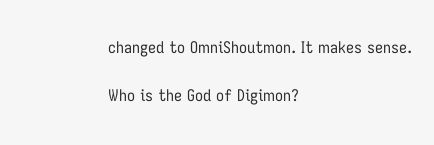changed to OmniShoutmon. It makes sense.

Who is the God of Digimon?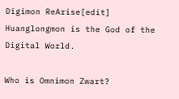Digimon ReArise[edit] Huanglongmon is the God of the Digital World.

Who is Omnimon Zwart?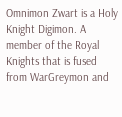Omnimon Zwart is a Holy Knight Digimon. A member of the Royal Knights that is fused from WarGreymon and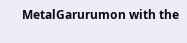MetalGarurumon with the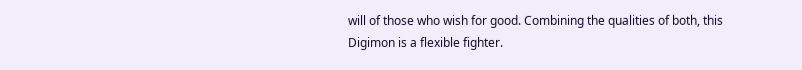will of those who wish for good. Combining the qualities of both, this Digimon is a flexible fighter.